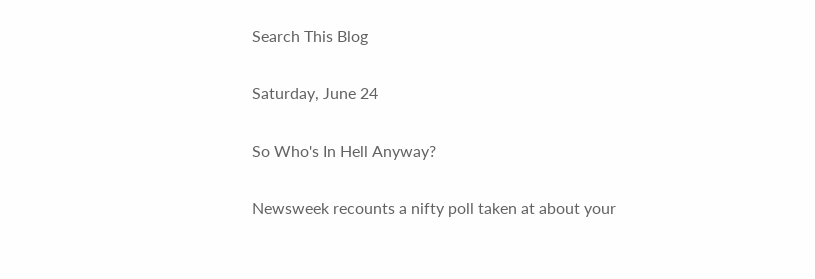Search This Blog

Saturday, June 24

So Who's In Hell Anyway?

Newsweek recounts a nifty poll taken at about your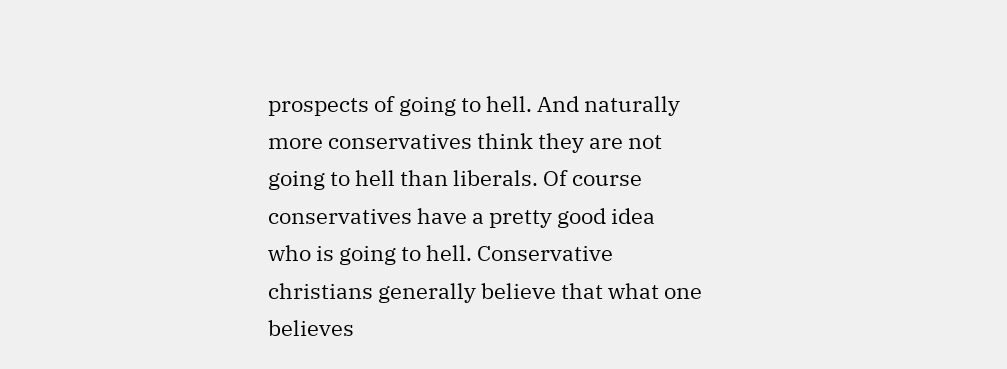prospects of going to hell. And naturally more conservatives think they are not going to hell than liberals. Of course conservatives have a pretty good idea who is going to hell. Conservative christians generally believe that what one believes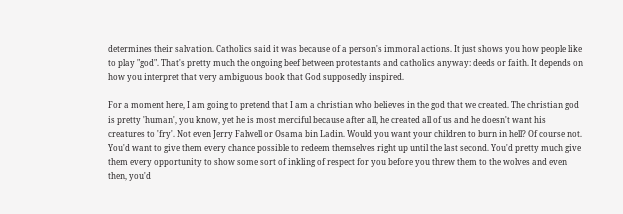determines their salvation. Catholics said it was because of a person's immoral actions. It just shows you how people like to play "god". That's pretty much the ongoing beef between protestants and catholics anyway: deeds or faith. It depends on how you interpret that very ambiguous book that God supposedly inspired.

For a moment here, I am going to pretend that I am a christian who believes in the god that we created. The christian god is pretty 'human', you know, yet he is most merciful because after all, he created all of us and he doesn't want his creatures to 'fry'. Not even Jerry Falwell or Osama bin Ladin. Would you want your children to burn in hell? Of course not. You'd want to give them every chance possible to redeem themselves right up until the last second. You'd pretty much give them every opportunity to show some sort of inkling of respect for you before you threw them to the wolves and even then, you'd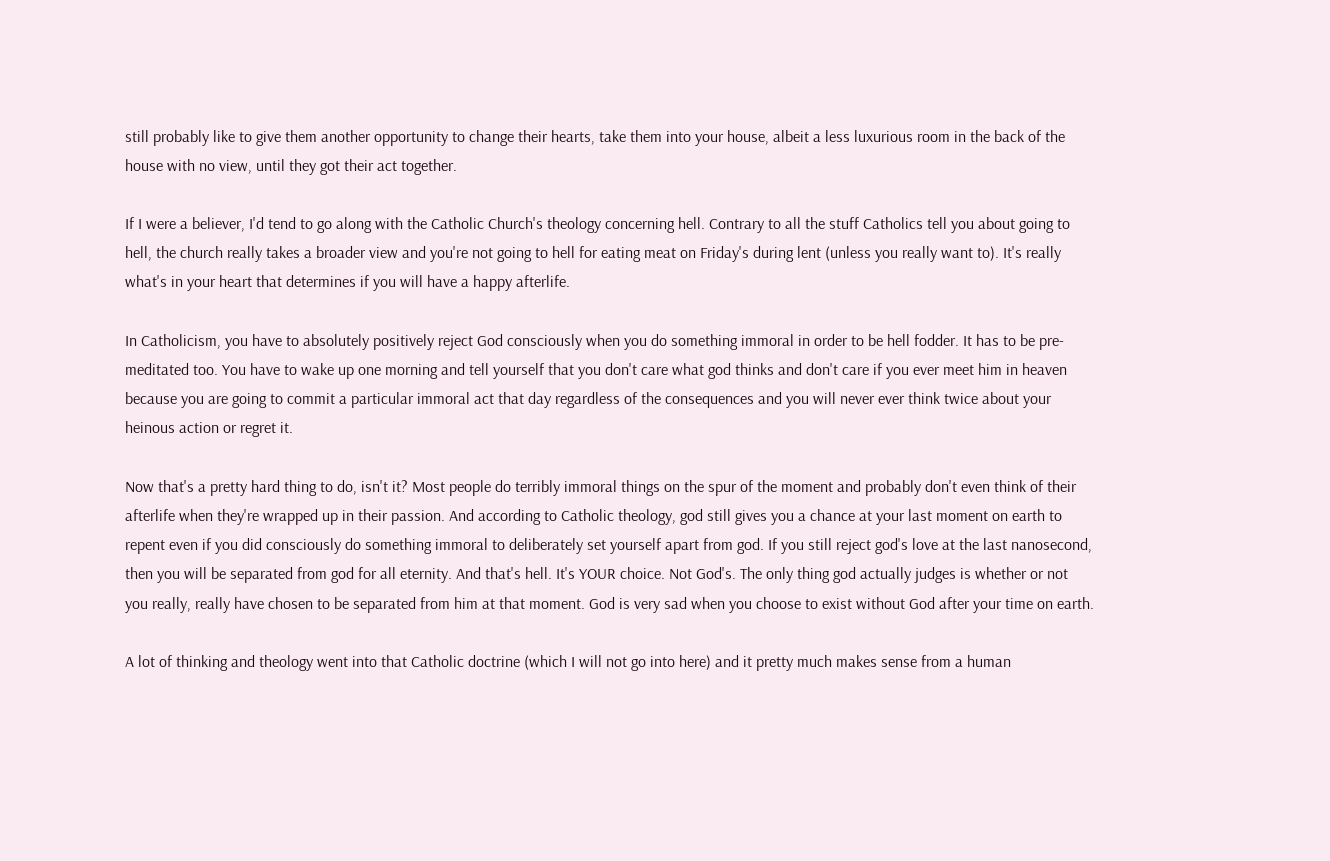still probably like to give them another opportunity to change their hearts, take them into your house, albeit a less luxurious room in the back of the house with no view, until they got their act together.

If I were a believer, I'd tend to go along with the Catholic Church's theology concerning hell. Contrary to all the stuff Catholics tell you about going to hell, the church really takes a broader view and you're not going to hell for eating meat on Friday's during lent (unless you really want to). It's really what's in your heart that determines if you will have a happy afterlife.

In Catholicism, you have to absolutely positively reject God consciously when you do something immoral in order to be hell fodder. It has to be pre-meditated too. You have to wake up one morning and tell yourself that you don't care what god thinks and don't care if you ever meet him in heaven because you are going to commit a particular immoral act that day regardless of the consequences and you will never ever think twice about your heinous action or regret it.

Now that's a pretty hard thing to do, isn't it? Most people do terribly immoral things on the spur of the moment and probably don't even think of their afterlife when they're wrapped up in their passion. And according to Catholic theology, god still gives you a chance at your last moment on earth to repent even if you did consciously do something immoral to deliberately set yourself apart from god. If you still reject god's love at the last nanosecond, then you will be separated from god for all eternity. And that's hell. It's YOUR choice. Not God's. The only thing god actually judges is whether or not you really, really have chosen to be separated from him at that moment. God is very sad when you choose to exist without God after your time on earth.

A lot of thinking and theology went into that Catholic doctrine (which I will not go into here) and it pretty much makes sense from a human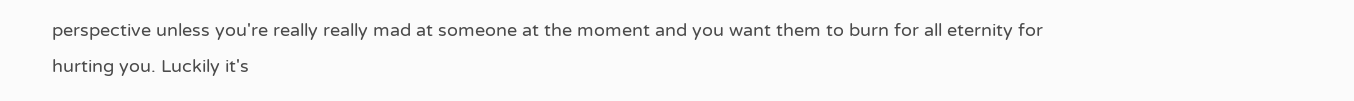perspective unless you're really really mad at someone at the moment and you want them to burn for all eternity for hurting you. Luckily it's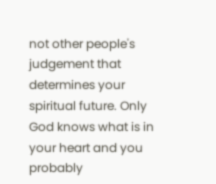not other people's judgement that determines your spiritual future. Only God knows what is in your heart and you probably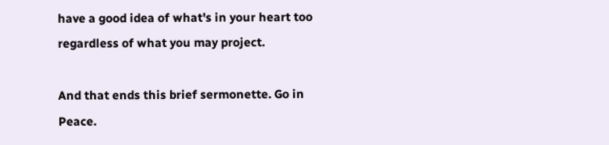have a good idea of what's in your heart too regardless of what you may project.

And that ends this brief sermonette. Go in Peace.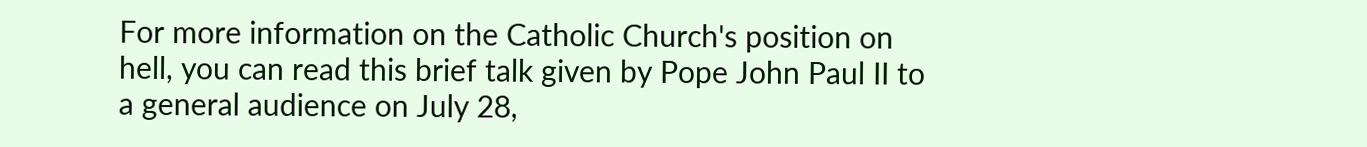For more information on the Catholic Church's position on hell, you can read this brief talk given by Pope John Paul II to a general audience on July 28,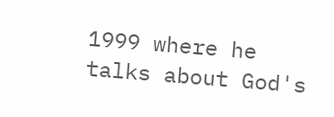1999 where he talks about God's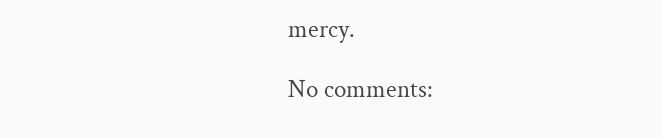mercy.

No comments: